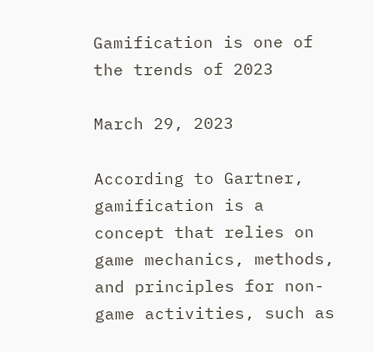Gamification is one of the trends of 2023

March 29, 2023

According to Gartner, gamification is a concept that relies on game mechanics, methods, and principles for non-game activities, such as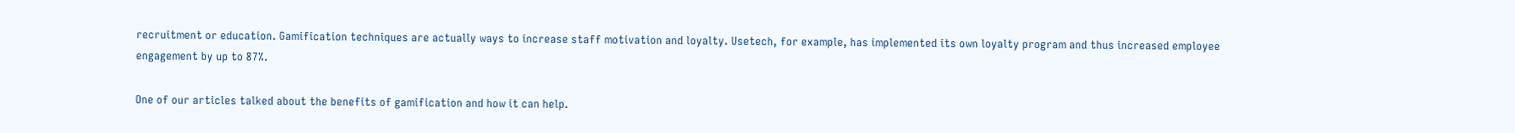recruitment or education. Gamification techniques are actually ways to increase staff motivation and loyalty. Usetech, for example, has implemented its own loyalty program and thus increased employee engagement by up to 87%.

One of our articles talked about the benefits of gamification and how it can help.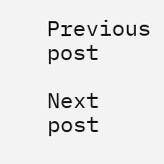Previous post

Next post